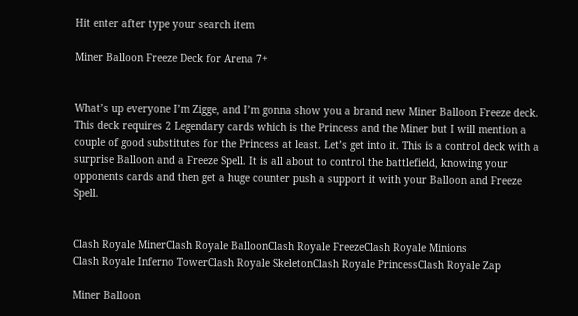Hit enter after type your search item

Miner Balloon Freeze Deck for Arena 7+


What’s up everyone I’m Zigge, and I’m gonna show you a brand new Miner Balloon Freeze deck. This deck requires 2 Legendary cards which is the Princess and the Miner but I will mention a couple of good substitutes for the Princess at least. Let’s get into it. This is a control deck with a surprise Balloon and a Freeze Spell. It is all about to control the battlefield, knowing your opponents cards and then get a huge counter push a support it with your Balloon and Freeze Spell.


Clash Royale MinerClash Royale BalloonClash Royale FreezeClash Royale Minions
Clash Royale Inferno TowerClash Royale SkeletonClash Royale PrincessClash Royale Zap

Miner Balloon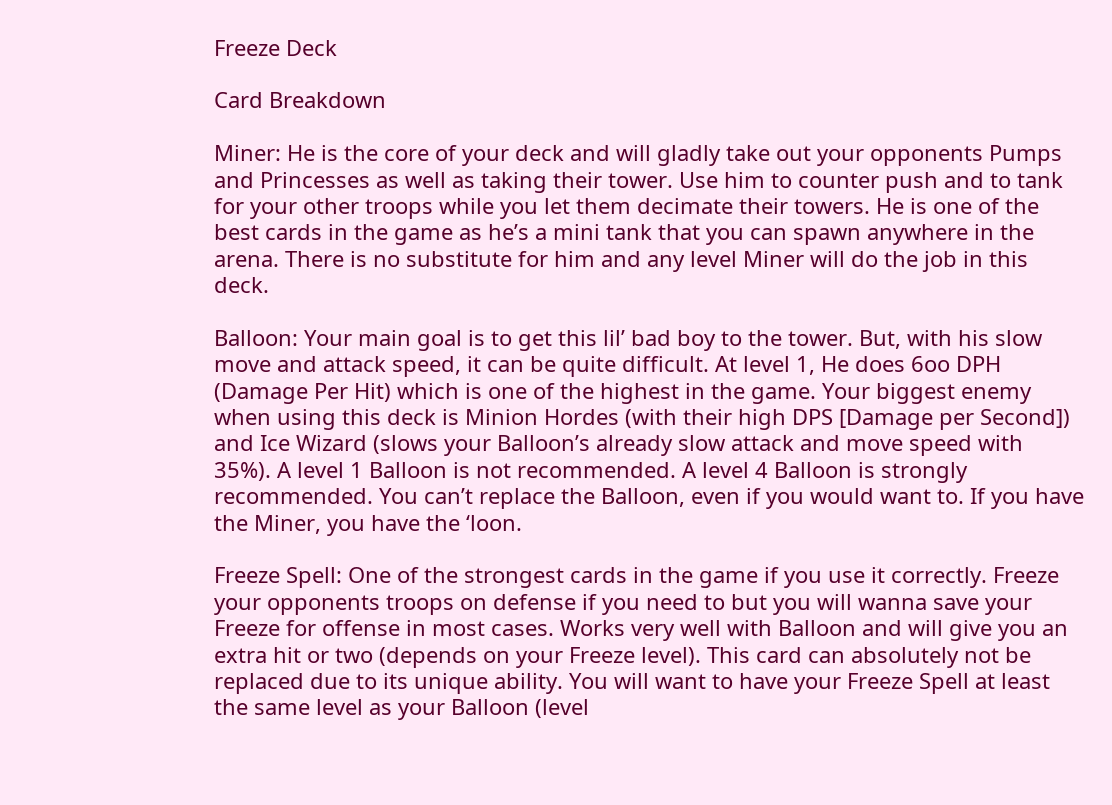Freeze Deck

Card Breakdown

Miner: He is the core of your deck and will gladly take out your opponents Pumps and Princesses as well as taking their tower. Use him to counter push and to tank for your other troops while you let them decimate their towers. He is one of the best cards in the game as he’s a mini tank that you can spawn anywhere in the arena. There is no substitute for him and any level Miner will do the job in this deck.

Balloon: Your main goal is to get this lil’ bad boy to the tower. But, with his slow move and attack speed, it can be quite difficult. At level 1, He does 6oo DPH (Damage Per Hit) which is one of the highest in the game. Your biggest enemy when using this deck is Minion Hordes (with their high DPS [Damage per Second]) and Ice Wizard (slows your Balloon’s already slow attack and move speed with 35%). A level 1 Balloon is not recommended. A level 4 Balloon is strongly recommended. You can’t replace the Balloon, even if you would want to. If you have the Miner, you have the ‘loon.

Freeze Spell: One of the strongest cards in the game if you use it correctly. Freeze your opponents troops on defense if you need to but you will wanna save your Freeze for offense in most cases. Works very well with Balloon and will give you an extra hit or two (depends on your Freeze level). This card can absolutely not be replaced due to its unique ability. You will want to have your Freeze Spell at least the same level as your Balloon (level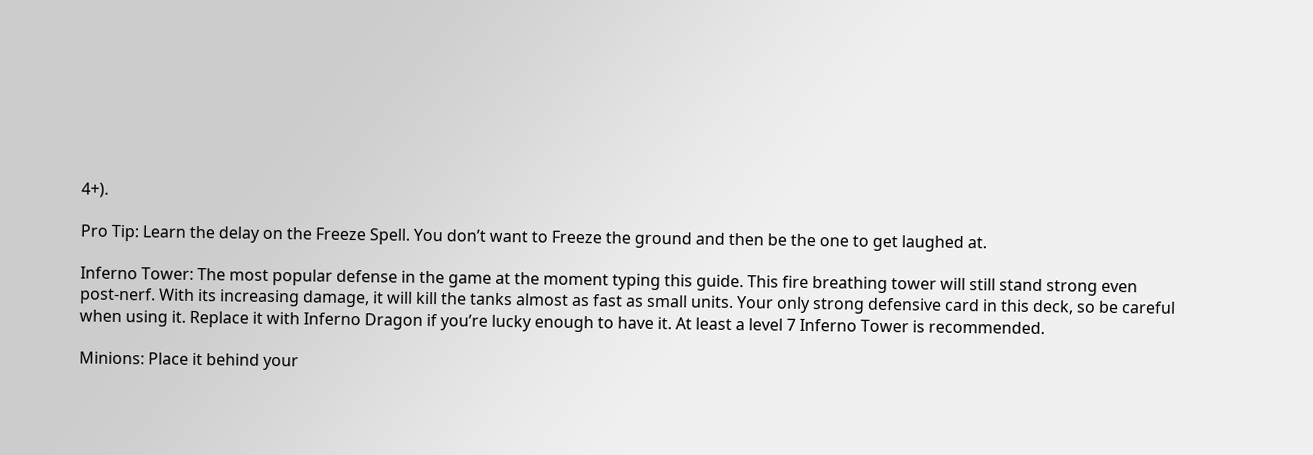4+).

Pro Tip: Learn the delay on the Freeze Spell. You don’t want to Freeze the ground and then be the one to get laughed at.

Inferno Tower: The most popular defense in the game at the moment typing this guide. This fire breathing tower will still stand strong even post-nerf. With its increasing damage, it will kill the tanks almost as fast as small units. Your only strong defensive card in this deck, so be careful when using it. Replace it with Inferno Dragon if you’re lucky enough to have it. At least a level 7 Inferno Tower is recommended.

Minions: Place it behind your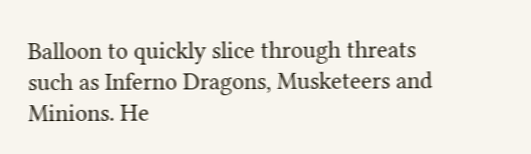Balloon to quickly slice through threats such as Inferno Dragons, Musketeers and Minions. He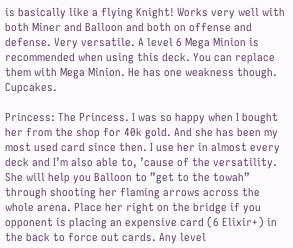is basically like a flying Knight! Works very well with both Miner and Balloon and both on offense and defense. Very versatile. A level 6 Mega Minion is recommended when using this deck. You can replace them with Mega Minion. He has one weakness though. Cupcakes.

Princess: The Princess. I was so happy when I bought her from the shop for 40k gold. And she has been my most used card since then. I use her in almost every deck and I’m also able to, ’cause of the versatility. She will help you Balloon to ”get to the towah” through shooting her flaming arrows across the whole arena. Place her right on the bridge if you opponent is placing an expensive card (6 Elixir+) in the back to force out cards. Any level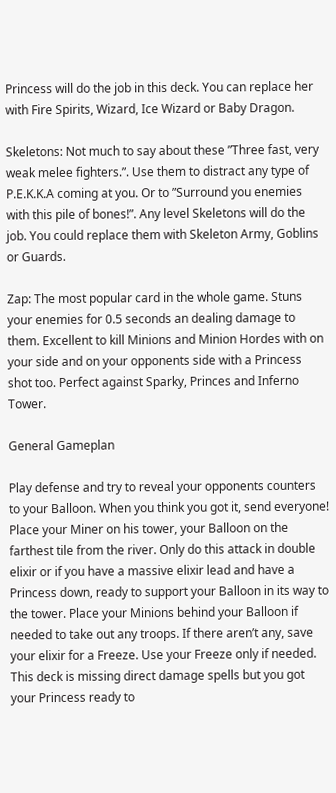Princess will do the job in this deck. You can replace her with Fire Spirits, Wizard, Ice Wizard or Baby Dragon.

Skeletons: Not much to say about these ”Three fast, very weak melee fighters.”. Use them to distract any type of P.E.K.K.A coming at you. Or to ”Surround you enemies with this pile of bones!”. Any level Skeletons will do the job. You could replace them with Skeleton Army, Goblins or Guards.

Zap: The most popular card in the whole game. Stuns your enemies for 0.5 seconds an dealing damage to them. Excellent to kill Minions and Minion Hordes with on your side and on your opponents side with a Princess shot too. Perfect against Sparky, Princes and Inferno Tower.

General Gameplan

Play defense and try to reveal your opponents counters to your Balloon. When you think you got it, send everyone! Place your Miner on his tower, your Balloon on the farthest tile from the river. Only do this attack in double elixir or if you have a massive elixir lead and have a Princess down, ready to support your Balloon in its way to the tower. Place your Minions behind your Balloon if needed to take out any troops. If there aren’t any, save your elixir for a Freeze. Use your Freeze only if needed. This deck is missing direct damage spells but you got your Princess ready to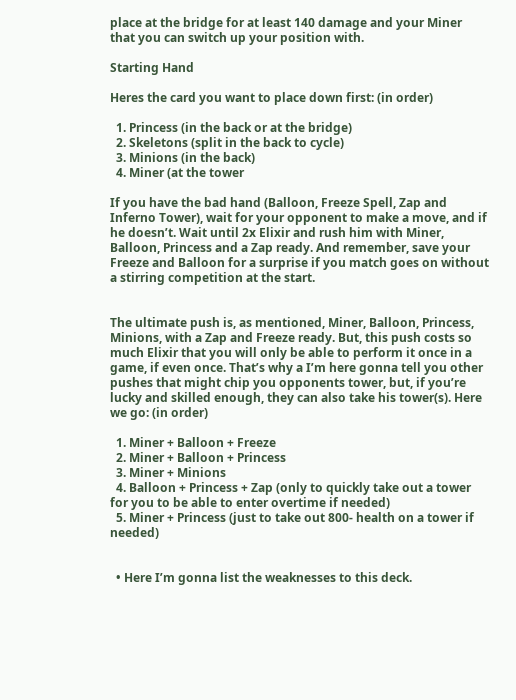place at the bridge for at least 140 damage and your Miner that you can switch up your position with.

Starting Hand

Heres the card you want to place down first: (in order)

  1. Princess (in the back or at the bridge)
  2. Skeletons (split in the back to cycle)
  3. Minions (in the back)
  4. Miner (at the tower

If you have the bad hand (Balloon, Freeze Spell, Zap and Inferno Tower), wait for your opponent to make a move, and if he doesn’t. Wait until 2x Elixir and rush him with Miner, Balloon, Princess and a Zap ready. And remember, save your Freeze and Balloon for a surprise if you match goes on without a stirring competition at the start.


The ultimate push is, as mentioned, Miner, Balloon, Princess, Minions, with a Zap and Freeze ready. But, this push costs so much Elixir that you will only be able to perform it once in a game, if even once. That’s why a I’m here gonna tell you other pushes that might chip you opponents tower, but, if you’re lucky and skilled enough, they can also take his tower(s). Here we go: (in order)

  1. Miner + Balloon + Freeze
  2. Miner + Balloon + Princess
  3. Miner + Minions
  4. Balloon + Princess + Zap (only to quickly take out a tower for you to be able to enter overtime if needed)
  5. Miner + Princess (just to take out 800- health on a tower if needed)


  • Here I’m gonna list the weaknesses to this deck.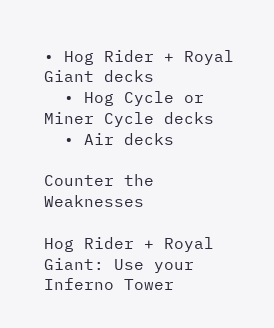• Hog Rider + Royal Giant decks
  • Hog Cycle or Miner Cycle decks
  • Air decks

Counter the Weaknesses

Hog Rider + Royal Giant: Use your Inferno Tower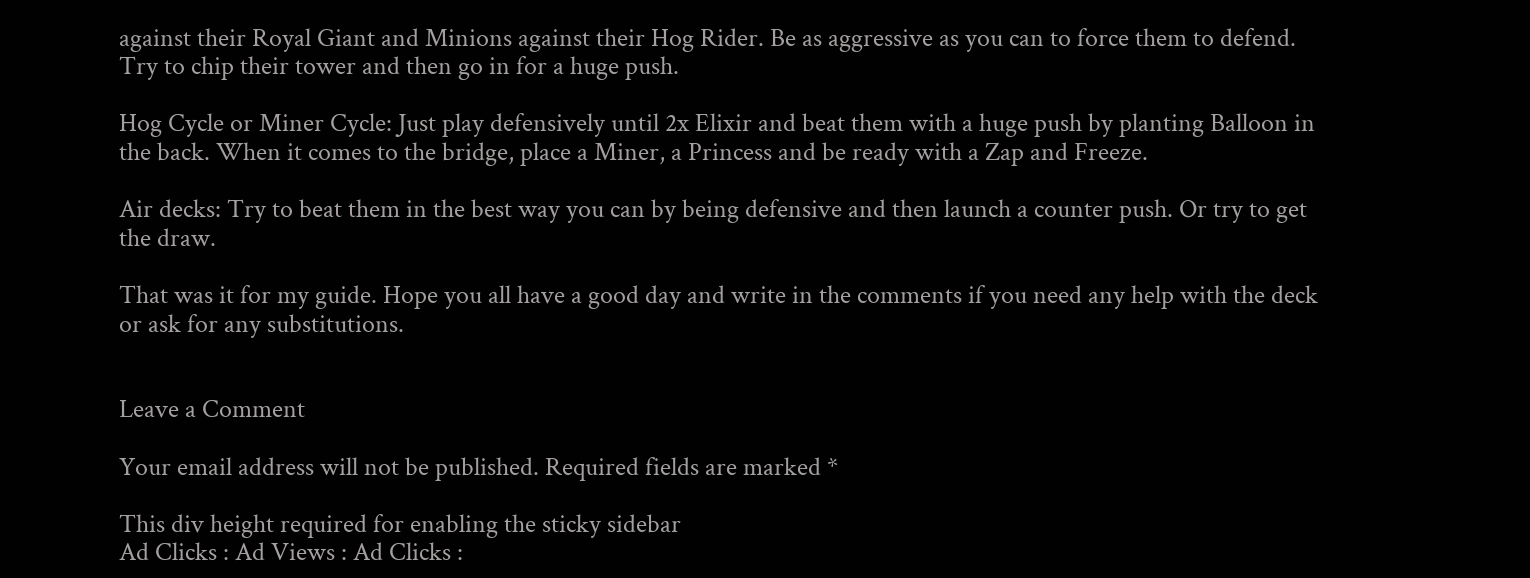against their Royal Giant and Minions against their Hog Rider. Be as aggressive as you can to force them to defend. Try to chip their tower and then go in for a huge push.

Hog Cycle or Miner Cycle: Just play defensively until 2x Elixir and beat them with a huge push by planting Balloon in the back. When it comes to the bridge, place a Miner, a Princess and be ready with a Zap and Freeze.

Air decks: Try to beat them in the best way you can by being defensive and then launch a counter push. Or try to get the draw.

That was it for my guide. Hope you all have a good day and write in the comments if you need any help with the deck or ask for any substitutions.


Leave a Comment

Your email address will not be published. Required fields are marked *

This div height required for enabling the sticky sidebar
Ad Clicks : Ad Views : Ad Clicks :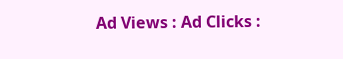Ad Views : Ad Clicks :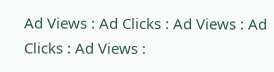Ad Views : Ad Clicks : Ad Views : Ad Clicks : Ad Views :